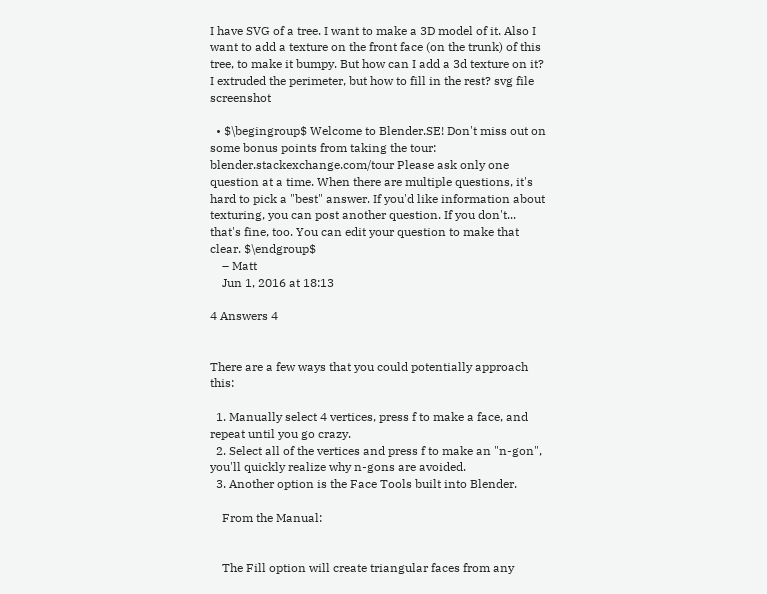I have SVG of a tree. I want to make a 3D model of it. Also I want to add a texture on the front face (on the trunk) of this tree, to make it bumpy. But how can I add a 3d texture on it? I extruded the perimeter, but how to fill in the rest? svg file screenshot

  • $\begingroup$ Welcome to Blender.SE! Don't miss out on some bonus points from taking the tour: blender.stackexchange.com/tour Please ask only one question at a time. When there are multiple questions, it's hard to pick a "best" answer. If you'd like information about texturing, you can post another question. If you don't... that's fine, too. You can edit your question to make that clear. $\endgroup$
    – Matt
    Jun 1, 2016 at 18:13

4 Answers 4


There are a few ways that you could potentially approach this:

  1. Manually select 4 vertices, press f to make a face, and repeat until you go crazy.
  2. Select all of the vertices and press f to make an "n-gon", you'll quickly realize why n-gons are avoided.
  3. Another option is the Face Tools built into Blender.

    From the Manual:


    The Fill option will create triangular faces from any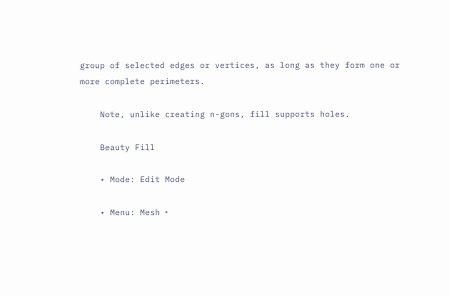group of selected edges or vertices, as long as they form one or more complete perimeters.

    Note, unlike creating n-gons, fill supports holes.

    Beauty Fill

    • Mode: Edit Mode

    • Menu: Mesh ‣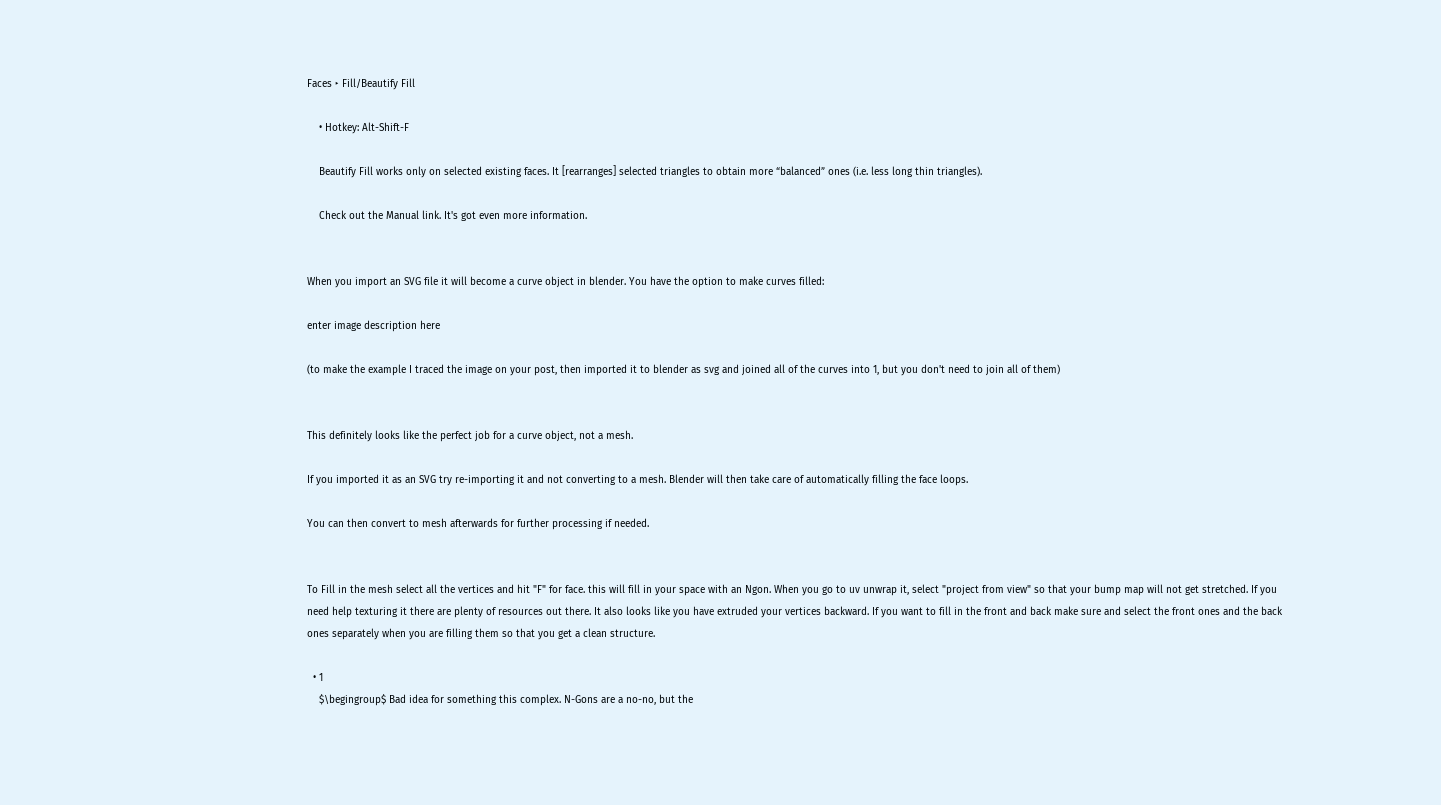Faces ‣ Fill/Beautify Fill

    • Hotkey: Alt-Shift-F

    Beautify Fill works only on selected existing faces. It [rearranges] selected triangles to obtain more “balanced” ones (i.e. less long thin triangles).

    Check out the Manual link. It's got even more information.


When you import an SVG file it will become a curve object in blender. You have the option to make curves filled:

enter image description here

(to make the example I traced the image on your post, then imported it to blender as svg and joined all of the curves into 1, but you don't need to join all of them)


This definitely looks like the perfect job for a curve object, not a mesh.

If you imported it as an SVG try re-importing it and not converting to a mesh. Blender will then take care of automatically filling the face loops.

You can then convert to mesh afterwards for further processing if needed.


To Fill in the mesh select all the vertices and hit "F" for face. this will fill in your space with an Ngon. When you go to uv unwrap it, select "project from view" so that your bump map will not get stretched. If you need help texturing it there are plenty of resources out there. It also looks like you have extruded your vertices backward. If you want to fill in the front and back make sure and select the front ones and the back ones separately when you are filling them so that you get a clean structure.

  • 1
    $\begingroup$ Bad idea for something this complex. N-Gons are a no-no, but the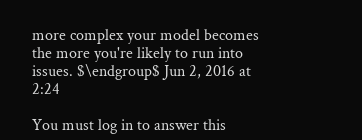more complex your model becomes the more you're likely to run into issues. $\endgroup$ Jun 2, 2016 at 2:24

You must log in to answer this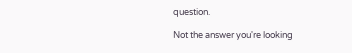question.

Not the answer you're looking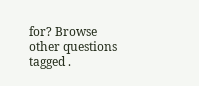for? Browse other questions tagged .